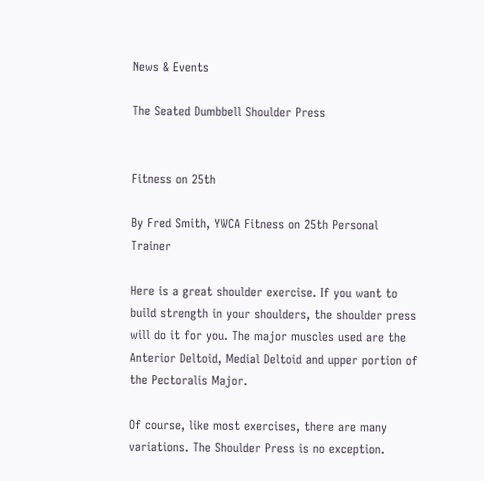News & Events

The Seated Dumbbell Shoulder Press


Fitness on 25th

By Fred Smith, YWCA Fitness on 25th Personal Trainer

Here is a great shoulder exercise. If you want to build strength in your shoulders, the shoulder press will do it for you. The major muscles used are the Anterior Deltoid, Medial Deltoid and upper portion of the Pectoralis Major.

Of course, like most exercises, there are many variations. The Shoulder Press is no exception.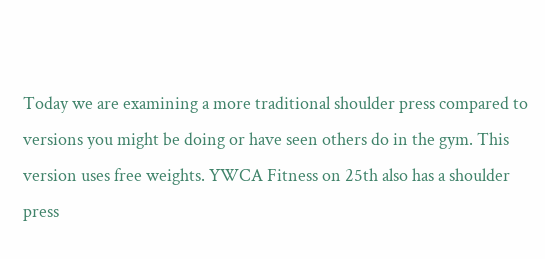Today we are examining a more traditional shoulder press compared to versions you might be doing or have seen others do in the gym. This version uses free weights. YWCA Fitness on 25th also has a shoulder press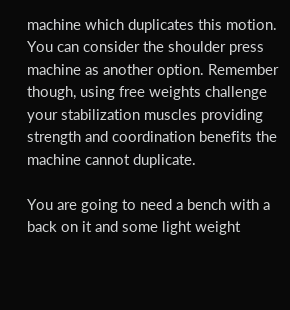machine which duplicates this motion. You can consider the shoulder press machine as another option. Remember though, using free weights challenge your stabilization muscles providing strength and coordination benefits the machine cannot duplicate.

You are going to need a bench with a back on it and some light weight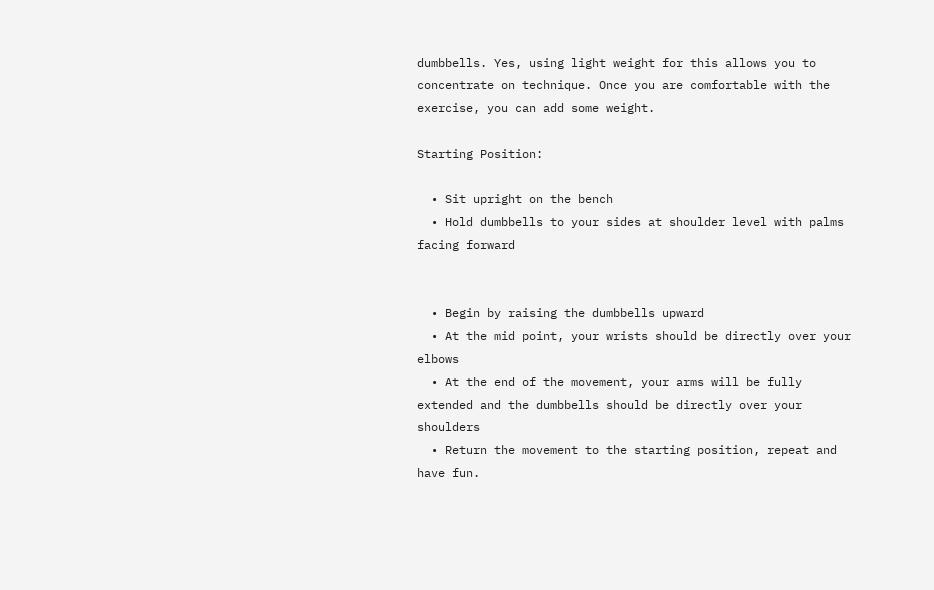dumbbells. Yes, using light weight for this allows you to concentrate on technique. Once you are comfortable with the exercise, you can add some weight.

Starting Position:

  • Sit upright on the bench
  • Hold dumbbells to your sides at shoulder level with palms facing forward


  • Begin by raising the dumbbells upward
  • At the mid point, your wrists should be directly over your elbows
  • At the end of the movement, your arms will be fully extended and the dumbbells should be directly over your shoulders
  • Return the movement to the starting position, repeat and have fun.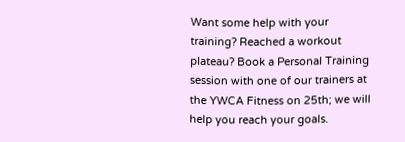Want some help with your training? Reached a workout plateau? Book a Personal Training session with one of our trainers at the YWCA Fitness on 25th; we will help you reach your goals.